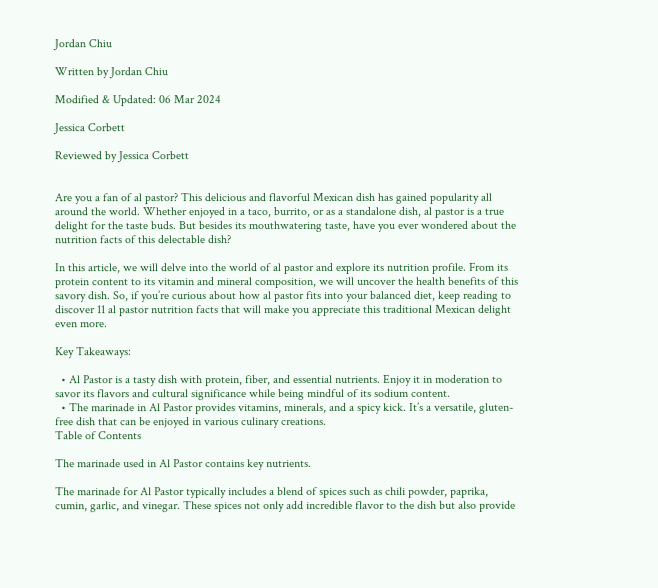Jordan Chiu

Written by Jordan Chiu

Modified & Updated: 06 Mar 2024

Jessica Corbett

Reviewed by Jessica Corbett


Are you a fan of al pastor? This delicious and flavorful Mexican dish has gained popularity all around the world. Whether enjoyed in a taco, burrito, or as a standalone dish, al pastor is a true delight for the taste buds. But besides its mouthwatering taste, have you ever wondered about the nutrition facts of this delectable dish?

In this article, we will delve into the world of al pastor and explore its nutrition profile. From its protein content to its vitamin and mineral composition, we will uncover the health benefits of this savory dish. So, if you’re curious about how al pastor fits into your balanced diet, keep reading to discover 11 al pastor nutrition facts that will make you appreciate this traditional Mexican delight even more.

Key Takeaways:

  • Al Pastor is a tasty dish with protein, fiber, and essential nutrients. Enjoy it in moderation to savor its flavors and cultural significance while being mindful of its sodium content.
  • The marinade in Al Pastor provides vitamins, minerals, and a spicy kick. It’s a versatile, gluten-free dish that can be enjoyed in various culinary creations.
Table of Contents

The marinade used in Al Pastor contains key nutrients.

The marinade for Al Pastor typically includes a blend of spices such as chili powder, paprika, cumin, garlic, and vinegar. These spices not only add incredible flavor to the dish but also provide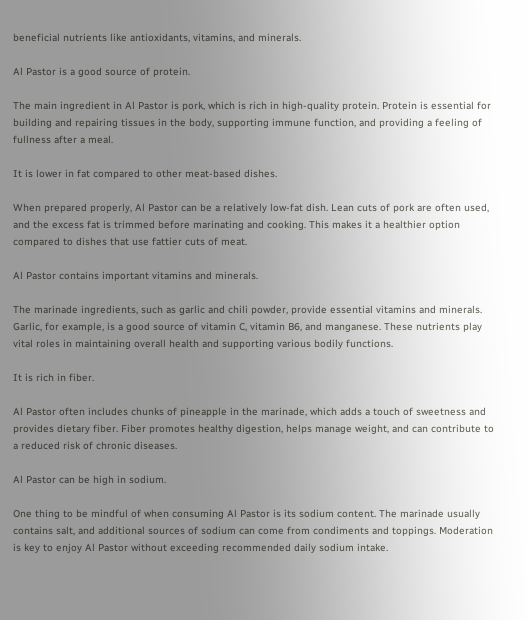beneficial nutrients like antioxidants, vitamins, and minerals.

Al Pastor is a good source of protein.

The main ingredient in Al Pastor is pork, which is rich in high-quality protein. Protein is essential for building and repairing tissues in the body, supporting immune function, and providing a feeling of fullness after a meal.

It is lower in fat compared to other meat-based dishes.

When prepared properly, Al Pastor can be a relatively low-fat dish. Lean cuts of pork are often used, and the excess fat is trimmed before marinating and cooking. This makes it a healthier option compared to dishes that use fattier cuts of meat.

Al Pastor contains important vitamins and minerals.

The marinade ingredients, such as garlic and chili powder, provide essential vitamins and minerals. Garlic, for example, is a good source of vitamin C, vitamin B6, and manganese. These nutrients play vital roles in maintaining overall health and supporting various bodily functions.

It is rich in fiber.

Al Pastor often includes chunks of pineapple in the marinade, which adds a touch of sweetness and provides dietary fiber. Fiber promotes healthy digestion, helps manage weight, and can contribute to a reduced risk of chronic diseases.

Al Pastor can be high in sodium.

One thing to be mindful of when consuming Al Pastor is its sodium content. The marinade usually contains salt, and additional sources of sodium can come from condiments and toppings. Moderation is key to enjoy Al Pastor without exceeding recommended daily sodium intake.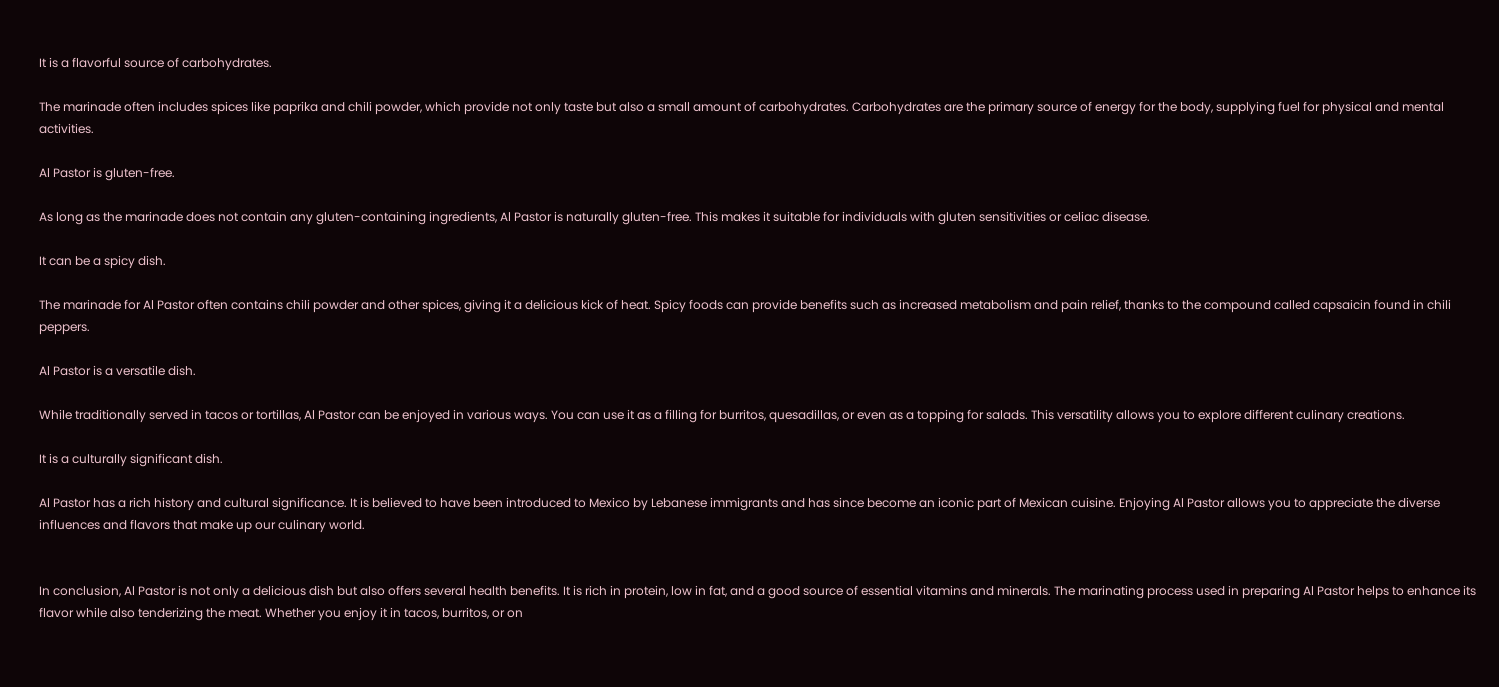It is a flavorful source of carbohydrates.

The marinade often includes spices like paprika and chili powder, which provide not only taste but also a small amount of carbohydrates. Carbohydrates are the primary source of energy for the body, supplying fuel for physical and mental activities.

Al Pastor is gluten-free.

As long as the marinade does not contain any gluten-containing ingredients, Al Pastor is naturally gluten-free. This makes it suitable for individuals with gluten sensitivities or celiac disease.

It can be a spicy dish.

The marinade for Al Pastor often contains chili powder and other spices, giving it a delicious kick of heat. Spicy foods can provide benefits such as increased metabolism and pain relief, thanks to the compound called capsaicin found in chili peppers.

Al Pastor is a versatile dish.

While traditionally served in tacos or tortillas, Al Pastor can be enjoyed in various ways. You can use it as a filling for burritos, quesadillas, or even as a topping for salads. This versatility allows you to explore different culinary creations.

It is a culturally significant dish.

Al Pastor has a rich history and cultural significance. It is believed to have been introduced to Mexico by Lebanese immigrants and has since become an iconic part of Mexican cuisine. Enjoying Al Pastor allows you to appreciate the diverse influences and flavors that make up our culinary world.


In conclusion, Al Pastor is not only a delicious dish but also offers several health benefits. It is rich in protein, low in fat, and a good source of essential vitamins and minerals. The marinating process used in preparing Al Pastor helps to enhance its flavor while also tenderizing the meat. Whether you enjoy it in tacos, burritos, or on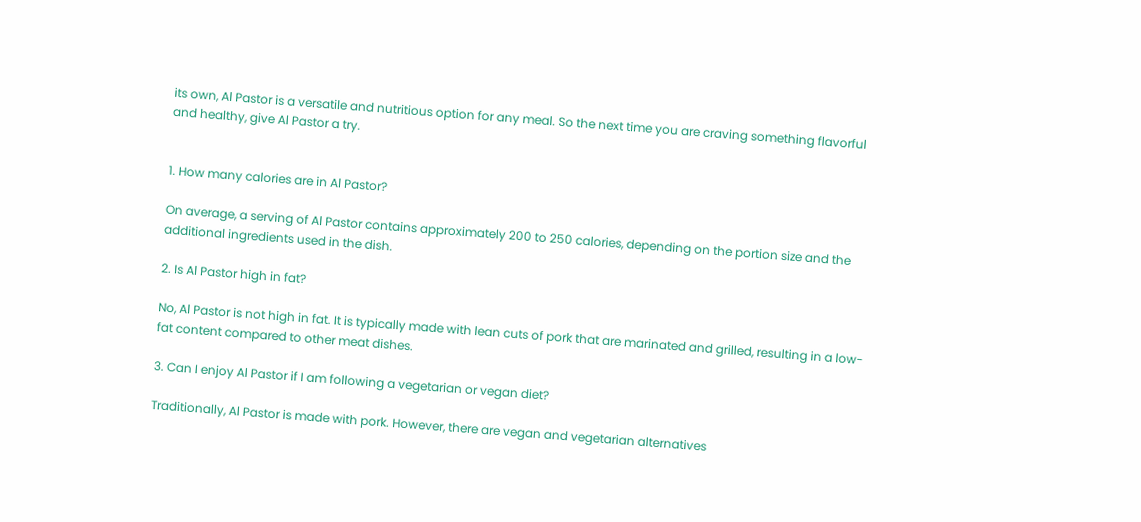its own, Al Pastor is a versatile and nutritious option for any meal. So the next time you are craving something flavorful and healthy, give Al Pastor a try.


1. How many calories are in Al Pastor?

On average, a serving of Al Pastor contains approximately 200 to 250 calories, depending on the portion size and the additional ingredients used in the dish.

2. Is Al Pastor high in fat?

No, Al Pastor is not high in fat. It is typically made with lean cuts of pork that are marinated and grilled, resulting in a low-fat content compared to other meat dishes.

3. Can I enjoy Al Pastor if I am following a vegetarian or vegan diet?

Traditionally, Al Pastor is made with pork. However, there are vegan and vegetarian alternatives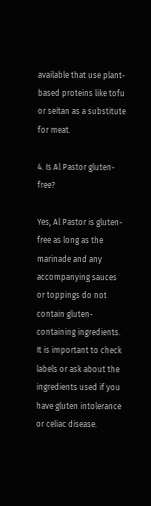available that use plant-based proteins like tofu or seitan as a substitute for meat.

4. Is Al Pastor gluten-free?

Yes, Al Pastor is gluten-free as long as the marinade and any accompanying sauces or toppings do not contain gluten-containing ingredients. It is important to check labels or ask about the ingredients used if you have gluten intolerance or celiac disease.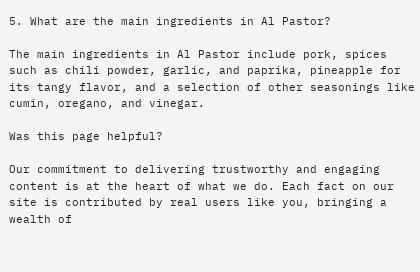5. What are the main ingredients in Al Pastor?

The main ingredients in Al Pastor include pork, spices such as chili powder, garlic, and paprika, pineapple for its tangy flavor, and a selection of other seasonings like cumin, oregano, and vinegar.

Was this page helpful?

Our commitment to delivering trustworthy and engaging content is at the heart of what we do. Each fact on our site is contributed by real users like you, bringing a wealth of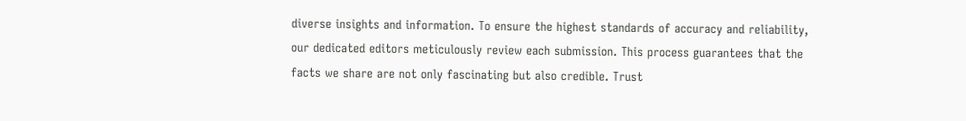diverse insights and information. To ensure the highest standards of accuracy and reliability, our dedicated editors meticulously review each submission. This process guarantees that the facts we share are not only fascinating but also credible. Trust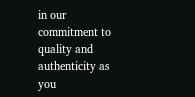in our commitment to quality and authenticity as you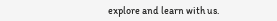explore and learn with us.